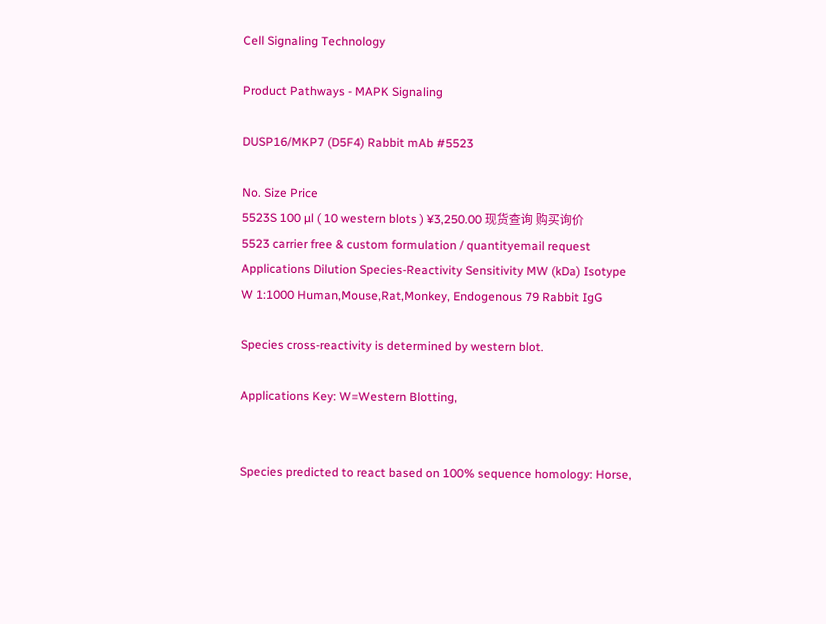Cell Signaling Technology

Product Pathways - MAPK Signaling

DUSP16/MKP7 (D5F4) Rabbit mAb #5523

No. Size Price
5523S 100 µl ( 10 western blots ) ¥3,250.00 现货查询 购买询价
5523 carrier free & custom formulation / quantityemail request
Applications Dilution Species-Reactivity Sensitivity MW (kDa) Isotype
W 1:1000 Human,Mouse,Rat,Monkey, Endogenous 79 Rabbit IgG

Species cross-reactivity is determined by western blot.

Applications Key: W=Western Blotting,


Species predicted to react based on 100% sequence homology: Horse,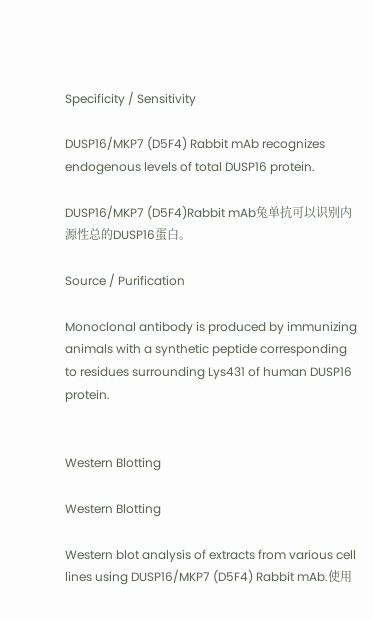Specificity / Sensitivity

DUSP16/MKP7 (D5F4) Rabbit mAb recognizes endogenous levels of total DUSP16 protein.

DUSP16/MKP7 (D5F4)Rabbit mAb兔单抗可以识别内源性总的DUSP16蛋白。

Source / Purification

Monoclonal antibody is produced by immunizing animals with a synthetic peptide corresponding to residues surrounding Lys431 of human DUSP16 protein.


Western Blotting

Western Blotting

Western blot analysis of extracts from various cell lines using DUSP16/MKP7 (D5F4) Rabbit mAb.使用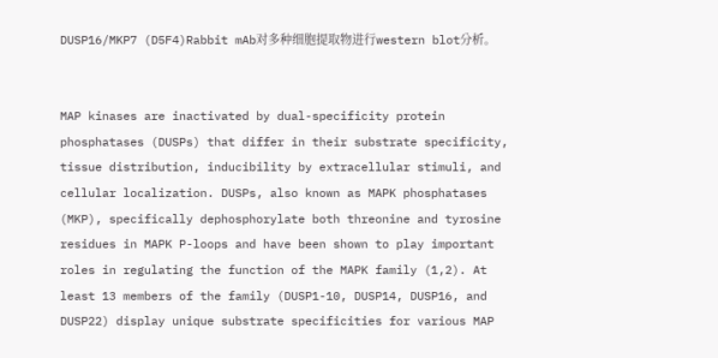DUSP16/MKP7 (D5F4)Rabbit mAb对多种细胞提取物进行western blot分析。


MAP kinases are inactivated by dual-specificity protein phosphatases (DUSPs) that differ in their substrate specificity, tissue distribution, inducibility by extracellular stimuli, and cellular localization. DUSPs, also known as MAPK phosphatases (MKP), specifically dephosphorylate both threonine and tyrosine residues in MAPK P-loops and have been shown to play important roles in regulating the function of the MAPK family (1,2). At least 13 members of the family (DUSP1-10, DUSP14, DUSP16, and DUSP22) display unique substrate specificities for various MAP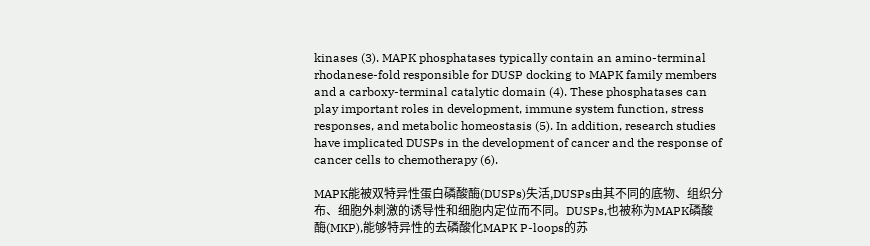kinases (3). MAPK phosphatases typically contain an amino-terminal rhodanese-fold responsible for DUSP docking to MAPK family members and a carboxy-terminal catalytic domain (4). These phosphatases can play important roles in development, immune system function, stress responses, and metabolic homeostasis (5). In addition, research studies have implicated DUSPs in the development of cancer and the response of cancer cells to chemotherapy (6).

MAPK能被双特异性蛋白磷酸酶(DUSPs)失活,DUSPs由其不同的底物、组织分布、细胞外刺激的诱导性和细胞内定位而不同。DUSPs,也被称为MAPK磷酸酶(MKP),能够特异性的去磷酸化MAPK P-loops的苏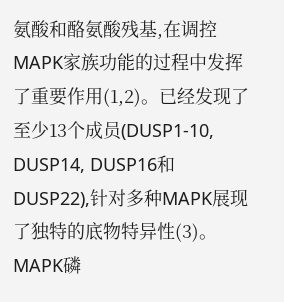氨酸和酪氨酸残基,在调控MAPK家族功能的过程中发挥了重要作用(1,2)。已经发现了至少13个成员(DUSP1-10, DUSP14, DUSP16和DUSP22),针对多种MAPK展现了独特的底物特异性(3)。MAPK磷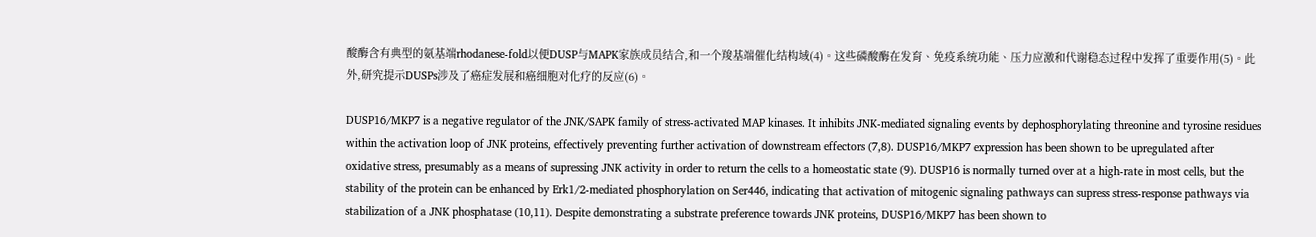酸酶含有典型的氨基端rhodanese-fold以便DUSP与MAPK家族成员结合,和一个羧基端催化结构域(4)。这些磷酸酶在发育、免疫系统功能、压力应激和代谢稳态过程中发挥了重要作用(5)。此外,研究提示DUSPs涉及了癌症发展和癌细胞对化疗的反应(6)。

DUSP16/MKP7 is a negative regulator of the JNK/SAPK family of stress-activated MAP kinases. It inhibits JNK-mediated signaling events by dephosphorylating threonine and tyrosine residues within the activation loop of JNK proteins, effectively preventing further activation of downstream effectors (7,8). DUSP16/MKP7 expression has been shown to be upregulated after oxidative stress, presumably as a means of supressing JNK activity in order to return the cells to a homeostatic state (9). DUSP16 is normally turned over at a high-rate in most cells, but the stability of the protein can be enhanced by Erk1/2-mediated phosphorylation on Ser446, indicating that activation of mitogenic signaling pathways can supress stress-response pathways via stabilization of a JNK phosphatase (10,11). Despite demonstrating a substrate preference towards JNK proteins, DUSP16/MKP7 has been shown to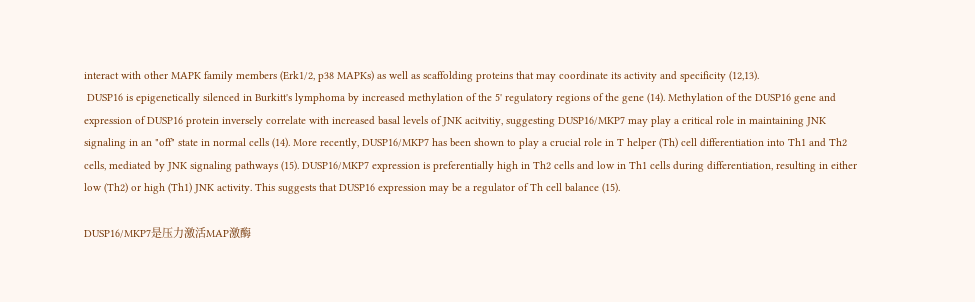interact with other MAPK family members (Erk1/2, p38 MAPKs) as well as scaffolding proteins that may coordinate its activity and specificity (12,13).
 DUSP16 is epigenetically silenced in Burkitt's lymphoma by increased methylation of the 5' regulatory regions of the gene (14). Methylation of the DUSP16 gene and expression of DUSP16 protein inversely correlate with increased basal levels of JNK acitvitiy, suggesting DUSP16/MKP7 may play a critical role in maintaining JNK signaling in an "off" state in normal cells (14). More recently, DUSP16/MKP7 has been shown to play a crucial role in T helper (Th) cell differentiation into Th1 and Th2 cells, mediated by JNK signaling pathways (15). DUSP16/MKP7 expression is preferentially high in Th2 cells and low in Th1 cells during differentiation, resulting in either low (Th2) or high (Th1) JNK activity. This suggests that DUSP16 expression may be a regulator of Th cell balance (15).

DUSP16/MKP7是压力激活MAP激酶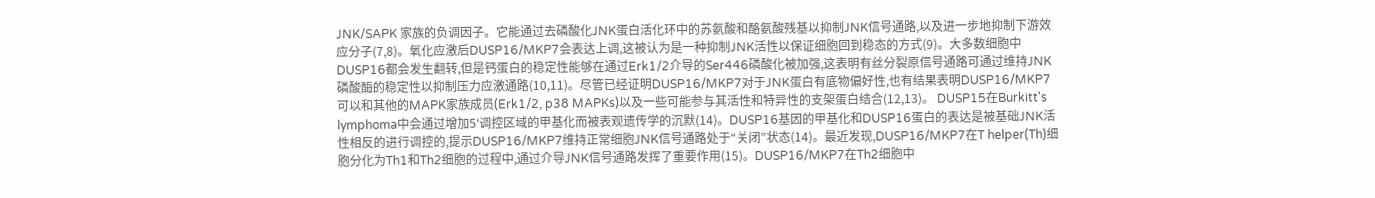JNK/SAPK 家族的负调因子。它能通过去磷酸化JNK蛋白活化环中的苏氨酸和酪氨酸残基以抑制JNK信号通路,以及进一步地抑制下游效应分子(7,8)。氧化应激后DUSP16/MKP7会表达上调,这被认为是一种抑制JNK活性以保证细胞回到稳态的方式(9)。大多数细胞中DUSP16都会发生翻转,但是钙蛋白的稳定性能够在通过Erk1/2介导的Ser446磷酸化被加强,这表明有丝分裂原信号通路可通过维持JNK磷酸酶的稳定性以抑制压力应激通路(10,11)。尽管已经证明DUSP16/MKP7对于JNK蛋白有底物偏好性,也有结果表明DUSP16/MKP7可以和其他的MAPK家族成员(Erk1/2, p38 MAPKs)以及一些可能参与其活性和特异性的支架蛋白结合(12,13)。 DUSP15在Burkitt's lymphoma中会通过增加5‘调控区域的甲基化而被表观遗传学的沉默(14)。DUSP16基因的甲基化和DUSP16蛋白的表达是被基础JNK活性相反的进行调控的,提示DUSP16/MKP7维持正常细胞JNK信号通路处于“关闭”状态(14)。最近发现,DUSP16/MKP7在T helper(Th)细胞分化为Th1和Th2细胞的过程中,通过介导JNK信号通路发挥了重要作用(15)。DUSP16/MKP7在Th2细胞中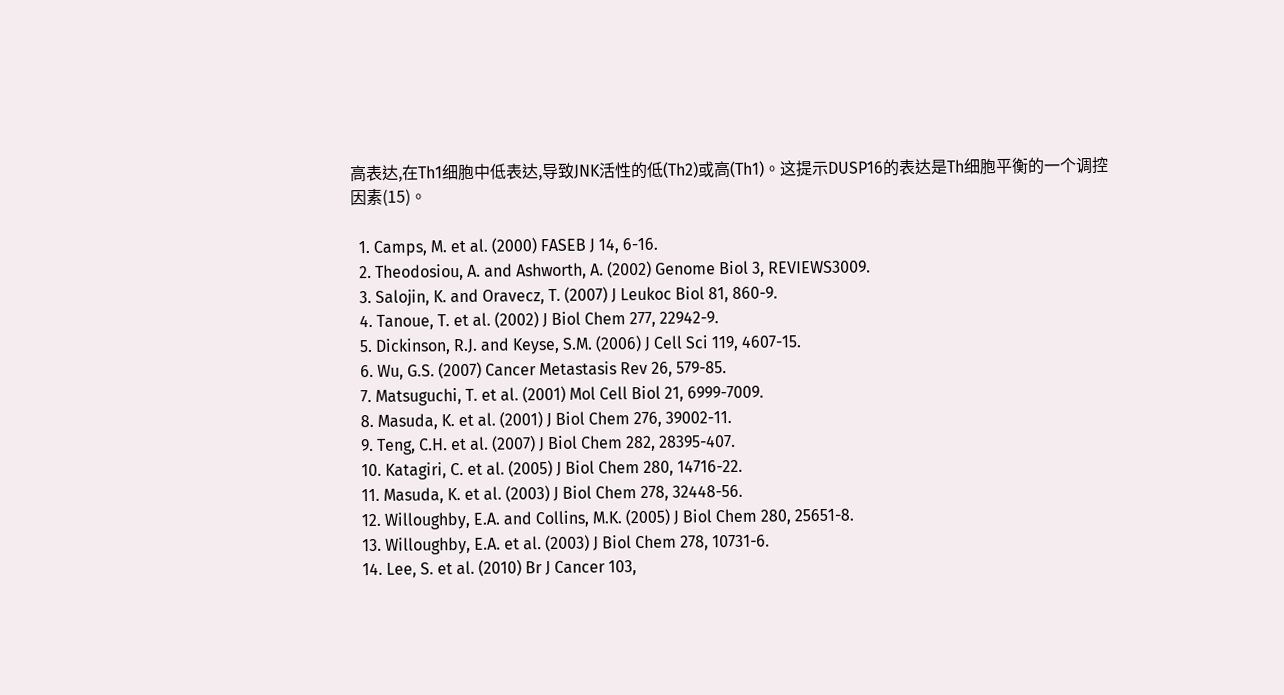高表达,在Th1细胞中低表达,导致JNK活性的低(Th2)或高(Th1)。这提示DUSP16的表达是Th细胞平衡的一个调控因素(15)。

  1. Camps, M. et al. (2000) FASEB J 14, 6-16.
  2. Theodosiou, A. and Ashworth, A. (2002) Genome Biol 3, REVIEWS3009.
  3. Salojin, K. and Oravecz, T. (2007) J Leukoc Biol 81, 860-9.
  4. Tanoue, T. et al. (2002) J Biol Chem 277, 22942-9.
  5. Dickinson, R.J. and Keyse, S.M. (2006) J Cell Sci 119, 4607-15.
  6. Wu, G.S. (2007) Cancer Metastasis Rev 26, 579-85.
  7. Matsuguchi, T. et al. (2001) Mol Cell Biol 21, 6999-7009.
  8. Masuda, K. et al. (2001) J Biol Chem 276, 39002-11.
  9. Teng, C.H. et al. (2007) J Biol Chem 282, 28395-407.
  10. Katagiri, C. et al. (2005) J Biol Chem 280, 14716-22.
  11. Masuda, K. et al. (2003) J Biol Chem 278, 32448-56.
  12. Willoughby, E.A. and Collins, M.K. (2005) J Biol Chem 280, 25651-8.
  13. Willoughby, E.A. et al. (2003) J Biol Chem 278, 10731-6.
  14. Lee, S. et al. (2010) Br J Cancer 103,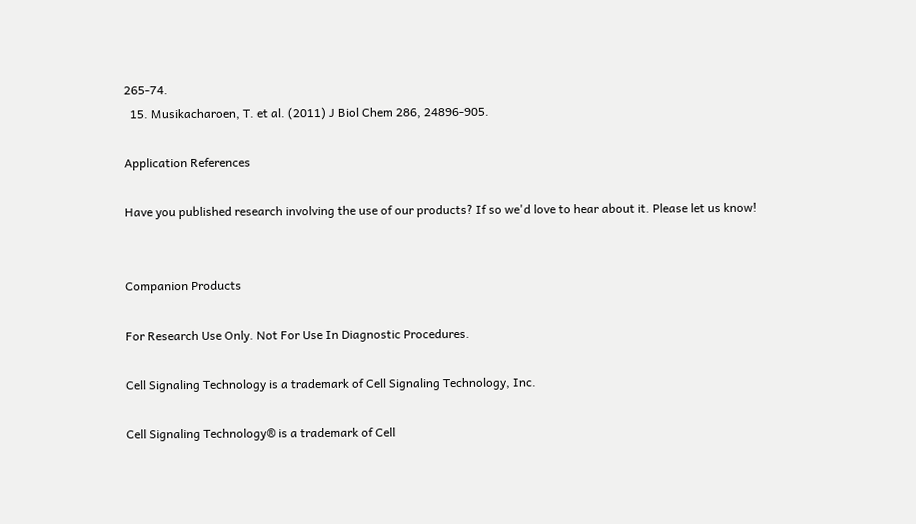265-74.
  15. Musikacharoen, T. et al. (2011) J Biol Chem 286, 24896-905.

Application References

Have you published research involving the use of our products? If so we'd love to hear about it. Please let us know!


Companion Products

For Research Use Only. Not For Use In Diagnostic Procedures.

Cell Signaling Technology is a trademark of Cell Signaling Technology, Inc.

Cell Signaling Technology® is a trademark of Cell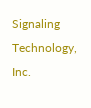Signaling Technology, Inc.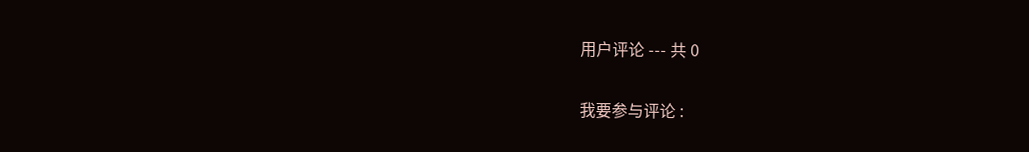用户评论 --- 共 0


我要参与评论 :